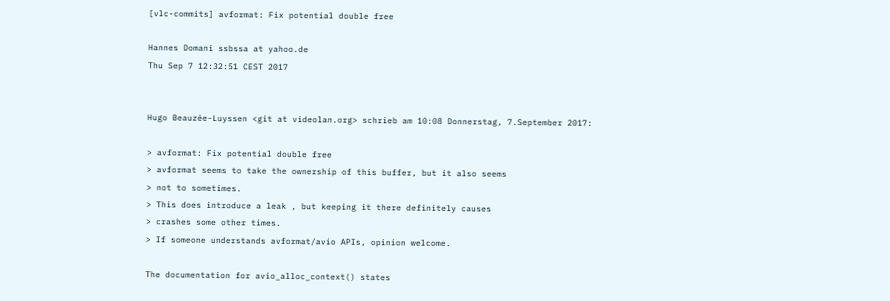[vlc-commits] avformat: Fix potential double free

Hannes Domani ssbssa at yahoo.de
Thu Sep 7 12:32:51 CEST 2017


Hugo Beauzée-Luyssen <git at videolan.org> schrieb am 10:08 Donnerstag, 7.September 2017:

> avformat: Fix potential double free
> avformat seems to take the ownership of this buffer, but it also seems
> not to sometimes.
> This does introduce a leak , but keeping it there definitely causes
> crashes some other times.
> If someone understands avformat/avio APIs, opinion welcome.

The documentation for avio_alloc_context() states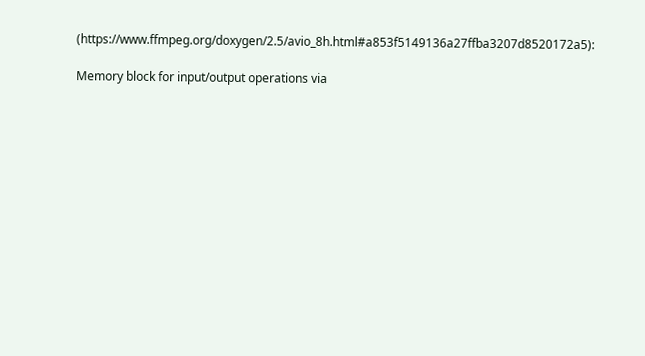(https://www.ffmpeg.org/doxygen/2.5/avio_8h.html#a853f5149136a27ffba3207d8520172a5):

Memory block for input/output operations via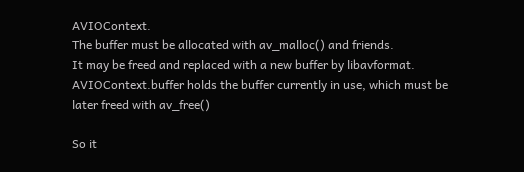AVIOContext.
The buffer must be allocated with av_malloc() and friends.
It may be freed and replaced with a new buffer by libavformat.
AVIOContext.buffer holds the buffer currently in use, which must be later freed with av_free()

So it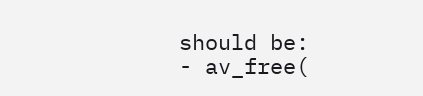should be:
- av_free(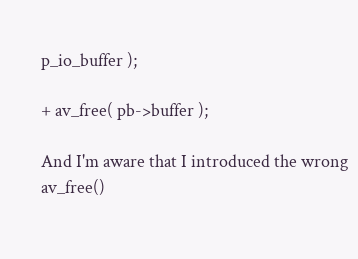p_io_buffer );

+ av_free( pb->buffer );

And I'm aware that I introduced the wrong av_free()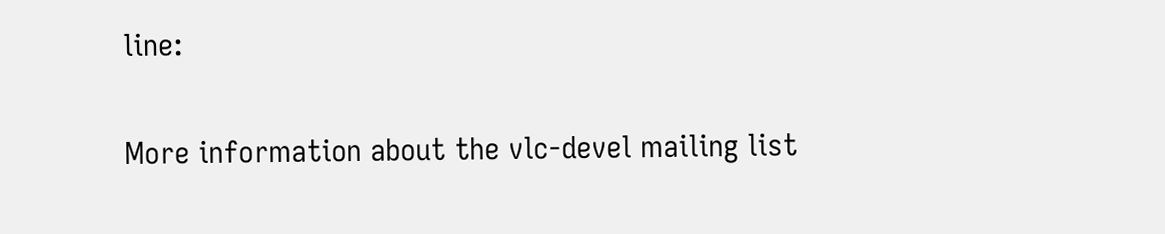line:

More information about the vlc-devel mailing list